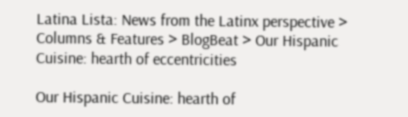Latina Lista: News from the Latinx perspective > Columns & Features > BlogBeat > Our Hispanic Cuisine: hearth of eccentricities

Our Hispanic Cuisine: hearth of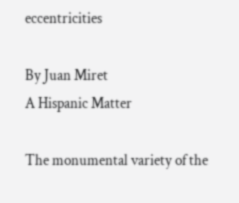eccentricities

By Juan Miret
A Hispanic Matter

The monumental variety of the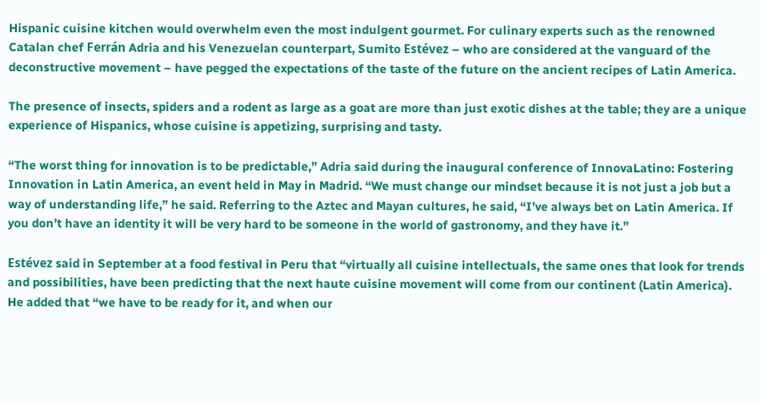Hispanic cuisine kitchen would overwhelm even the most indulgent gourmet. For culinary experts such as the renowned Catalan chef Ferrán Adria and his Venezuelan counterpart, Sumito Estévez – who are considered at the vanguard of the deconstructive movement – have pegged the expectations of the taste of the future on the ancient recipes of Latin America.

The presence of insects, spiders and a rodent as large as a goat are more than just exotic dishes at the table; they are a unique experience of Hispanics, whose cuisine is appetizing, surprising and tasty.

“The worst thing for innovation is to be predictable,” Adria said during the inaugural conference of InnovaLatino: Fostering Innovation in Latin America, an event held in May in Madrid. “We must change our mindset because it is not just a job but a way of understanding life,” he said. Referring to the Aztec and Mayan cultures, he said, “I’ve always bet on Latin America. If you don’t have an identity it will be very hard to be someone in the world of gastronomy, and they have it.”

Estévez said in September at a food festival in Peru that “virtually all cuisine intellectuals, the same ones that look for trends and possibilities, have been predicting that the next haute cuisine movement will come from our continent (Latin America). He added that “we have to be ready for it, and when our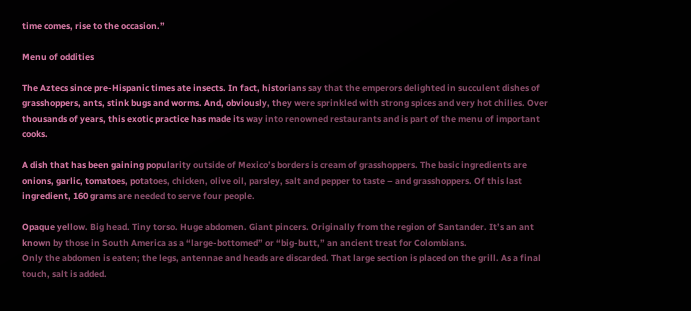time comes, rise to the occasion.”

Menu of oddities

The Aztecs since pre-Hispanic times ate insects. In fact, historians say that the emperors delighted in succulent dishes of grasshoppers, ants, stink bugs and worms. And, obviously, they were sprinkled with strong spices and very hot chilies. Over thousands of years, this exotic practice has made its way into renowned restaurants and is part of the menu of important cooks.

A dish that has been gaining popularity outside of Mexico’s borders is cream of grasshoppers. The basic ingredients are onions, garlic, tomatoes, potatoes, chicken, olive oil, parsley, salt and pepper to taste – and grasshoppers. Of this last ingredient, 160 grams are needed to serve four people.

Opaque yellow. Big head. Tiny torso. Huge abdomen. Giant pincers. Originally from the region of Santander. It’s an ant known by those in South America as a “large-bottomed” or “big-butt,” an ancient treat for Colombians.
Only the abdomen is eaten; the legs, antennae and heads are discarded. That large section is placed on the grill. As a final touch, salt is added.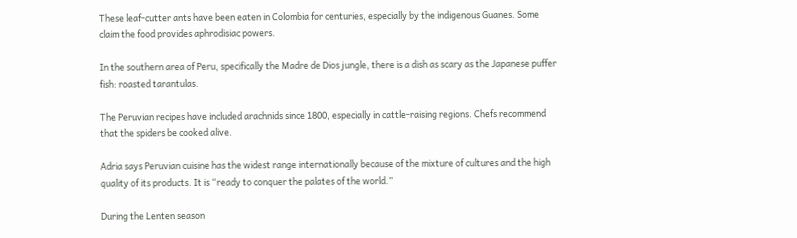These leaf-cutter ants have been eaten in Colombia for centuries, especially by the indigenous Guanes. Some claim the food provides aphrodisiac powers.

In the southern area of Peru, specifically the Madre de Dios jungle, there is a dish as scary as the Japanese puffer fish: roasted tarantulas.

The Peruvian recipes have included arachnids since 1800, especially in cattle-raising regions. Chefs recommend that the spiders be cooked alive.

Adria says Peruvian cuisine has the widest range internationally because of the mixture of cultures and the high quality of its products. It is “ready to conquer the palates of the world.”

During the Lenten season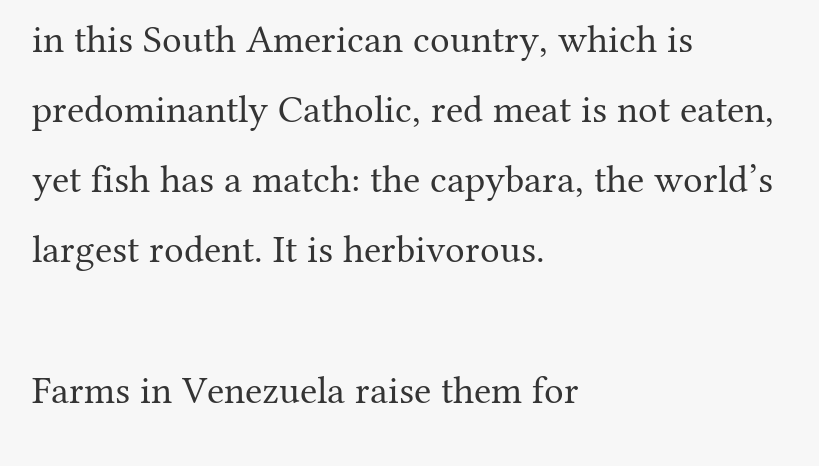in this South American country, which is predominantly Catholic, red meat is not eaten, yet fish has a match: the capybara, the world’s largest rodent. It is herbivorous.

Farms in Venezuela raise them for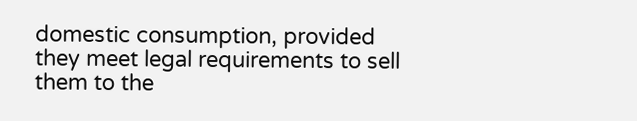domestic consumption, provided they meet legal requirements to sell them to the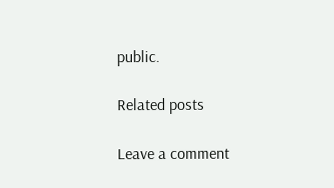public.

Related posts

Leave a comment